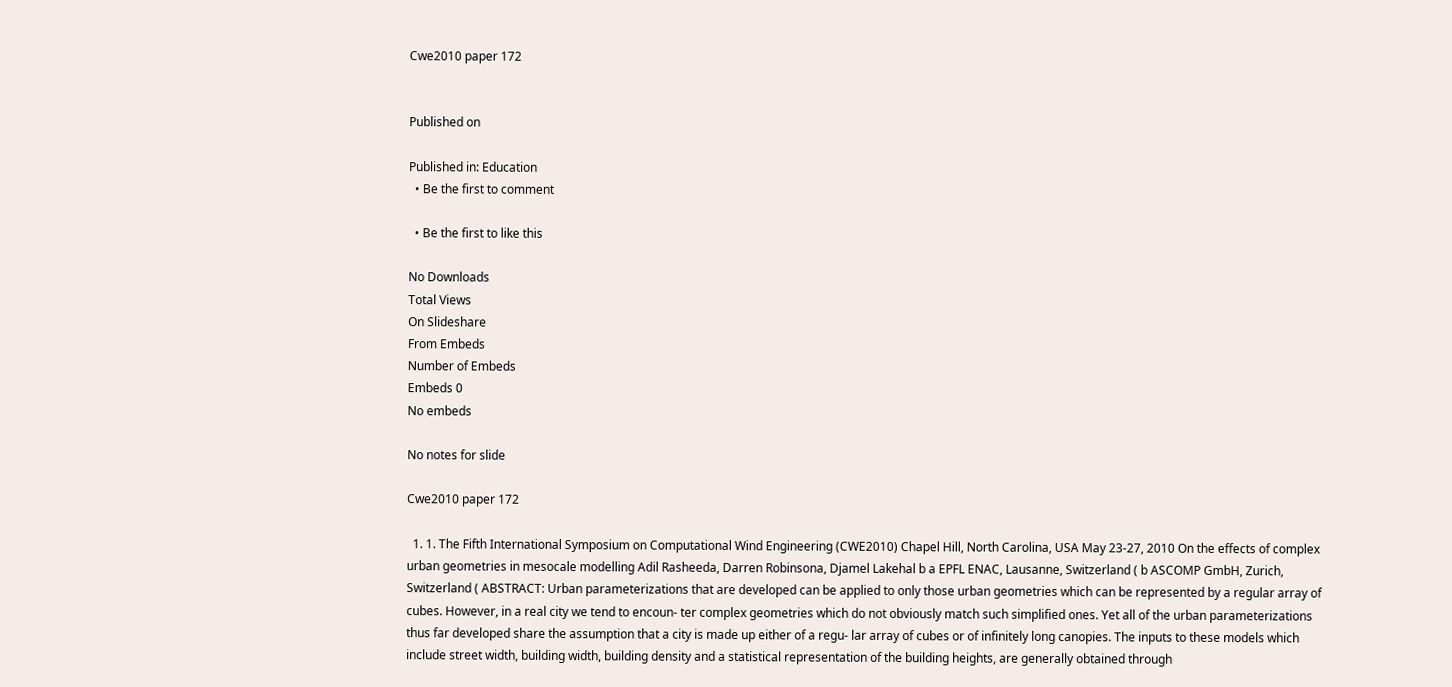Cwe2010 paper 172


Published on

Published in: Education
  • Be the first to comment

  • Be the first to like this

No Downloads
Total Views
On Slideshare
From Embeds
Number of Embeds
Embeds 0
No embeds

No notes for slide

Cwe2010 paper 172

  1. 1. The Fifth International Symposium on Computational Wind Engineering (CWE2010) Chapel Hill, North Carolina, USA May 23-27, 2010 On the effects of complex urban geometries in mesocale modelling Adil Rasheeda, Darren Robinsona, Djamel Lakehal b a EPFL ENAC, Lausanne, Switzerland ( b ASCOMP GmbH, Zurich, Switzerland ( ABSTRACT: Urban parameterizations that are developed can be applied to only those urban geometries which can be represented by a regular array of cubes. However, in a real city we tend to encoun- ter complex geometries which do not obviously match such simplified ones. Yet all of the urban parameterizations thus far developed share the assumption that a city is made up either of a regu- lar array of cubes or of infinitely long canopies. The inputs to these models which include street width, building width, building density and a statistical representation of the building heights, are generally obtained through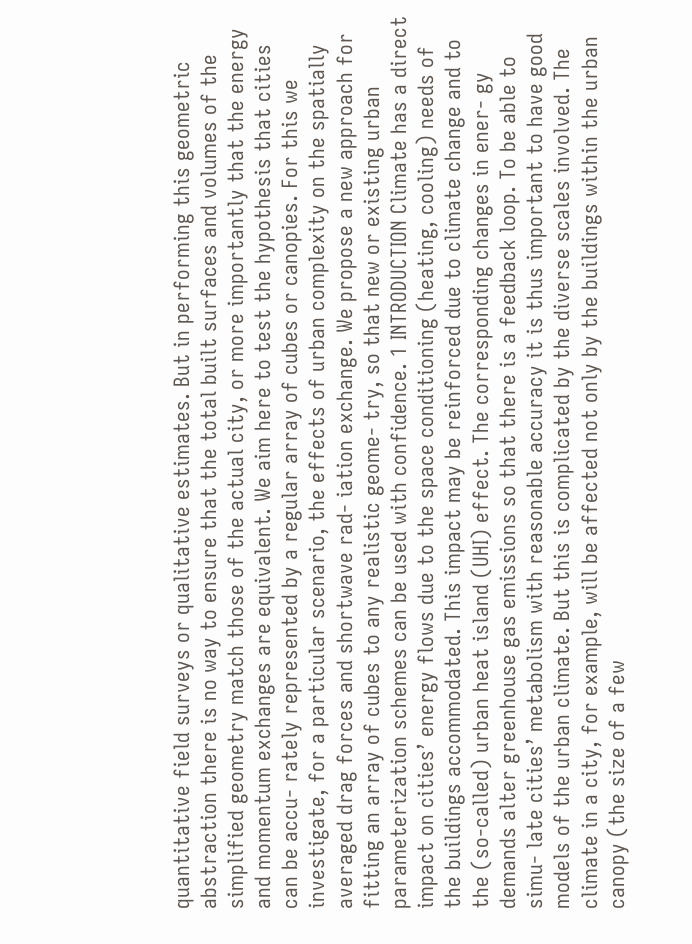quantitative field surveys or qualitative estimates. But in performing this geometric abstraction there is no way to ensure that the total built surfaces and volumes of the simplified geometry match those of the actual city, or more importantly that the energy and momentum exchanges are equivalent. We aim here to test the hypothesis that cities can be accu- rately represented by a regular array of cubes or canopies. For this we investigate, for a particular scenario, the effects of urban complexity on the spatially averaged drag forces and shortwave rad- iation exchange. We propose a new approach for fitting an array of cubes to any realistic geome- try, so that new or existing urban parameterization schemes can be used with confidence. 1 INTRODUCTION Climate has a direct impact on cities’ energy flows due to the space conditioning (heating, cooling) needs of the buildings accommodated. This impact may be reinforced due to climate change and to the (so-called) urban heat island (UHI) effect. The corresponding changes in ener- gy demands alter greenhouse gas emissions so that there is a feedback loop. To be able to simu- late cities’ metabolism with reasonable accuracy it is thus important to have good models of the urban climate. But this is complicated by the diverse scales involved. The climate in a city, for example, will be affected not only by the buildings within the urban canopy (the size of a few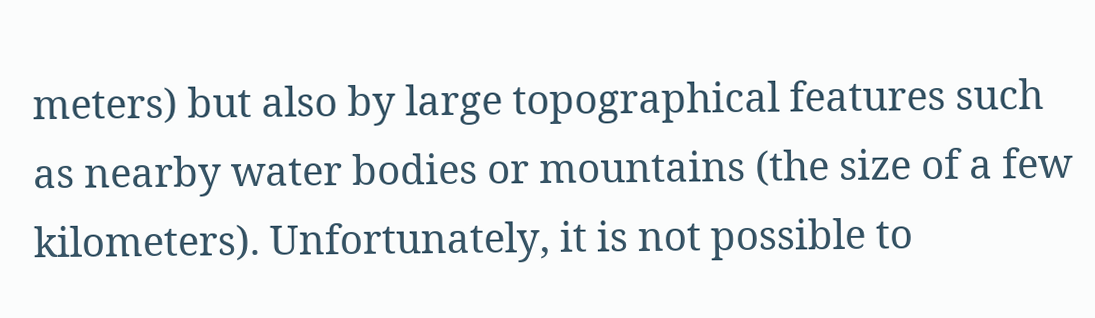meters) but also by large topographical features such as nearby water bodies or mountains (the size of a few kilometers). Unfortunately, it is not possible to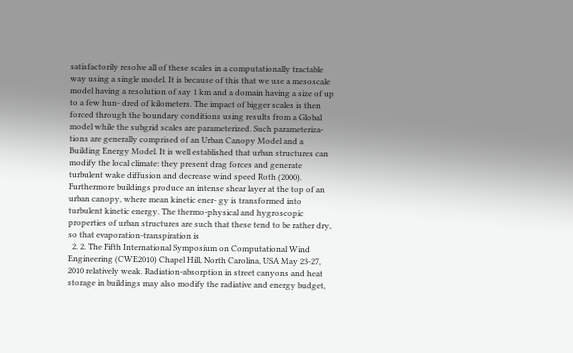satisfactorily resolve all of these scales in a computationally tractable way using a single model. It is because of this that we use a mesoscale model having a resolution of say 1 km and a domain having a size of up to a few hun- dred of kilometers. The impact of bigger scales is then forced through the boundary conditions using results from a Global model while the subgrid scales are parameterized. Such parameteriza- tions are generally comprised of an Urban Canopy Model and a Building Energy Model. It is well established that urban structures can modify the local climate: they present drag forces and generate turbulent wake diffusion and decrease wind speed Roth (2000). Furthermore buildings produce an intense shear layer at the top of an urban canopy, where mean kinetic ener- gy is transformed into turbulent kinetic energy. The thermo-physical and hygroscopic properties of urban structures are such that these tend to be rather dry, so that evaporation-transpiration is
  2. 2. The Fifth International Symposium on Computational Wind Engineering (CWE2010) Chapel Hill, North Carolina, USA May 23-27, 2010 relatively weak. Radiation-absorption in street canyons and heat storage in buildings may also modify the radiative and energy budget,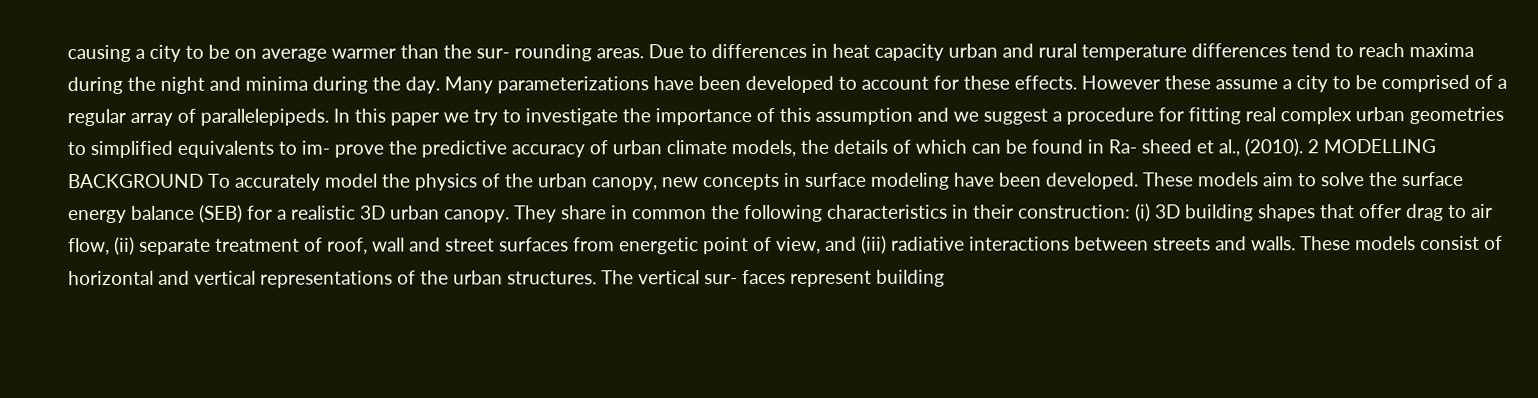causing a city to be on average warmer than the sur- rounding areas. Due to differences in heat capacity urban and rural temperature differences tend to reach maxima during the night and minima during the day. Many parameterizations have been developed to account for these effects. However these assume a city to be comprised of a regular array of parallelepipeds. In this paper we try to investigate the importance of this assumption and we suggest a procedure for fitting real complex urban geometries to simplified equivalents to im- prove the predictive accuracy of urban climate models, the details of which can be found in Ra- sheed et al., (2010). 2 MODELLING BACKGROUND To accurately model the physics of the urban canopy, new concepts in surface modeling have been developed. These models aim to solve the surface energy balance (SEB) for a realistic 3D urban canopy. They share in common the following characteristics in their construction: (i) 3D building shapes that offer drag to air flow, (ii) separate treatment of roof, wall and street surfaces from energetic point of view, and (iii) radiative interactions between streets and walls. These models consist of horizontal and vertical representations of the urban structures. The vertical sur- faces represent building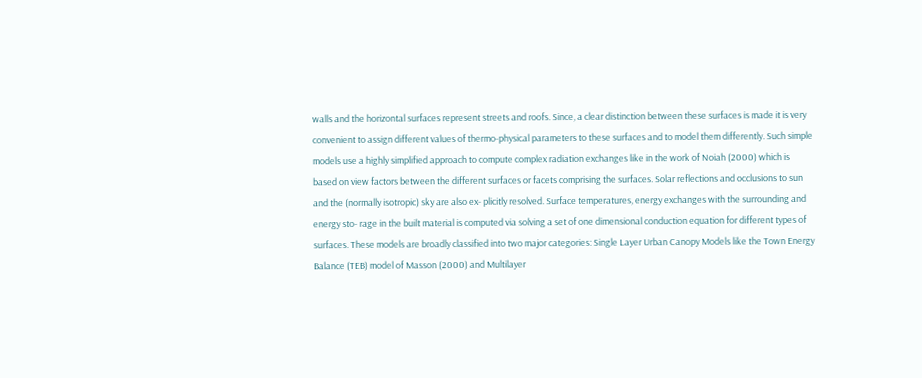walls and the horizontal surfaces represent streets and roofs. Since, a clear distinction between these surfaces is made it is very convenient to assign different values of thermo-physical parameters to these surfaces and to model them differently. Such simple models use a highly simplified approach to compute complex radiation exchanges like in the work of Noiah (2000) which is based on view factors between the different surfaces or facets comprising the surfaces. Solar reflections and occlusions to sun and the (normally isotropic) sky are also ex- plicitly resolved. Surface temperatures, energy exchanges with the surrounding and energy sto- rage in the built material is computed via solving a set of one dimensional conduction equation for different types of surfaces. These models are broadly classified into two major categories: Single Layer Urban Canopy Models like the Town Energy Balance (TEB) model of Masson (2000) and Multilayer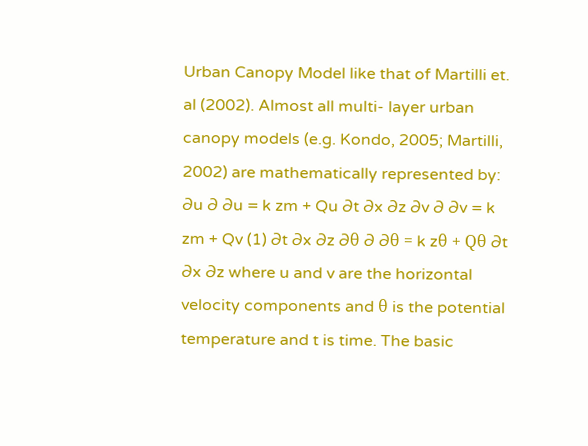Urban Canopy Model like that of Martilli et. al (2002). Almost all multi- layer urban canopy models (e.g. Kondo, 2005; Martilli, 2002) are mathematically represented by: ∂u ∂ ∂u = k zm + Qu ∂t ∂x ∂z ∂v ∂ ∂v = k zm + Qv (1) ∂t ∂x ∂z ∂θ ∂ ∂θ = k zθ + Qθ ∂t ∂x ∂z where u and v are the horizontal velocity components and θ is the potential temperature and t is time. The basic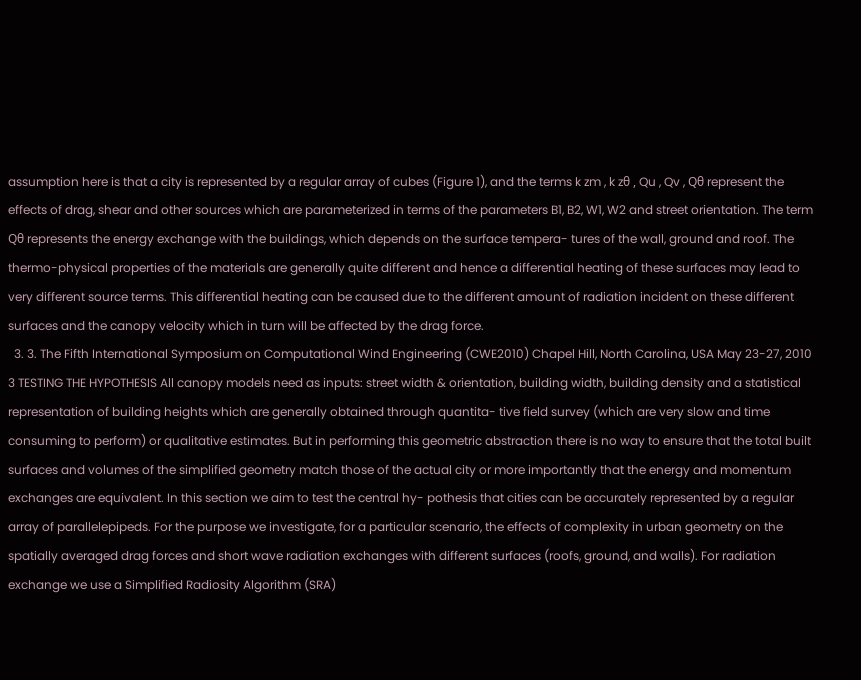assumption here is that a city is represented by a regular array of cubes (Figure 1), and the terms k zm , k zθ , Qu , Qv , Qθ represent the effects of drag, shear and other sources which are parameterized in terms of the parameters B1, B2, W1, W2 and street orientation. The term Qθ represents the energy exchange with the buildings, which depends on the surface tempera- tures of the wall, ground and roof. The thermo-physical properties of the materials are generally quite different and hence a differential heating of these surfaces may lead to very different source terms. This differential heating can be caused due to the different amount of radiation incident on these different surfaces and the canopy velocity which in turn will be affected by the drag force.
  3. 3. The Fifth International Symposium on Computational Wind Engineering (CWE2010) Chapel Hill, North Carolina, USA May 23-27, 2010 3 TESTING THE HYPOTHESIS All canopy models need as inputs: street width & orientation, building width, building density and a statistical representation of building heights which are generally obtained through quantita- tive field survey (which are very slow and time consuming to perform) or qualitative estimates. But in performing this geometric abstraction there is no way to ensure that the total built surfaces and volumes of the simplified geometry match those of the actual city or more importantly that the energy and momentum exchanges are equivalent. In this section we aim to test the central hy- pothesis that cities can be accurately represented by a regular array of parallelepipeds. For the purpose we investigate, for a particular scenario, the effects of complexity in urban geometry on the spatially averaged drag forces and short wave radiation exchanges with different surfaces (roofs, ground, and walls). For radiation exchange we use a Simplified Radiosity Algorithm (SRA)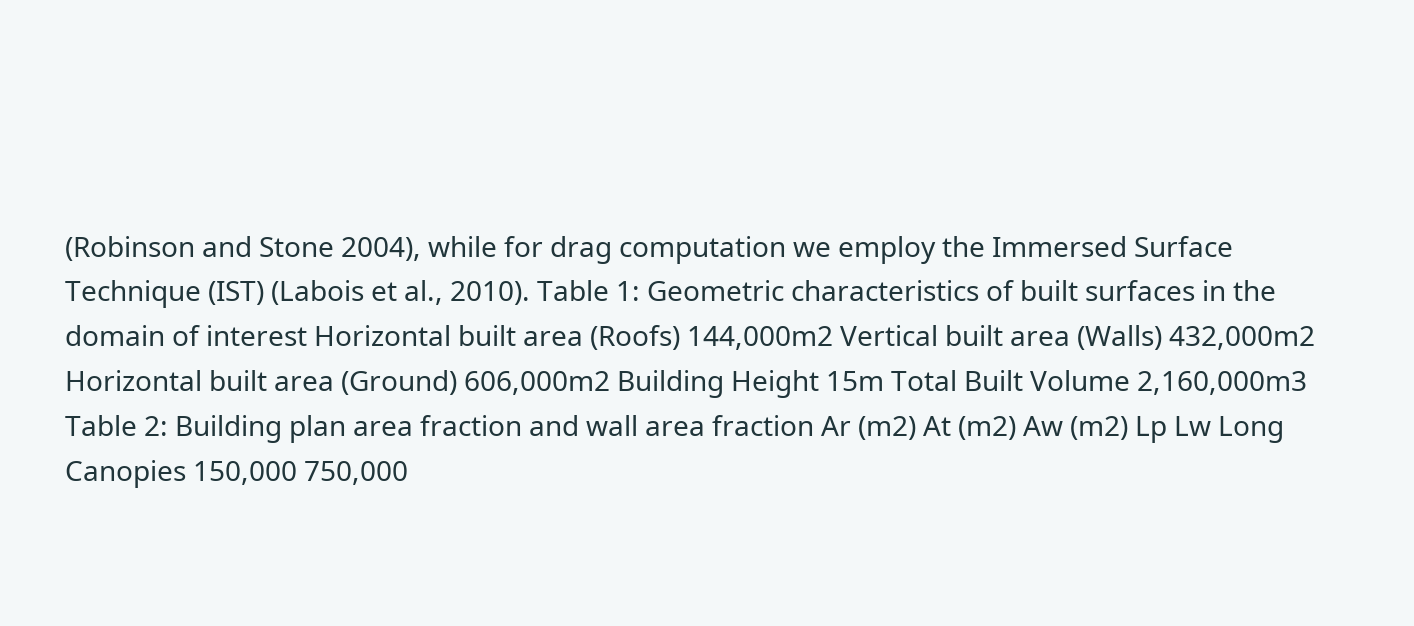(Robinson and Stone 2004), while for drag computation we employ the Immersed Surface Technique (IST) (Labois et al., 2010). Table 1: Geometric characteristics of built surfaces in the domain of interest Horizontal built area (Roofs) 144,000m2 Vertical built area (Walls) 432,000m2 Horizontal built area (Ground) 606,000m2 Building Height 15m Total Built Volume 2,160,000m3 Table 2: Building plan area fraction and wall area fraction Ar (m2) At (m2) Aw (m2) Lp Lw Long Canopies 150,000 750,000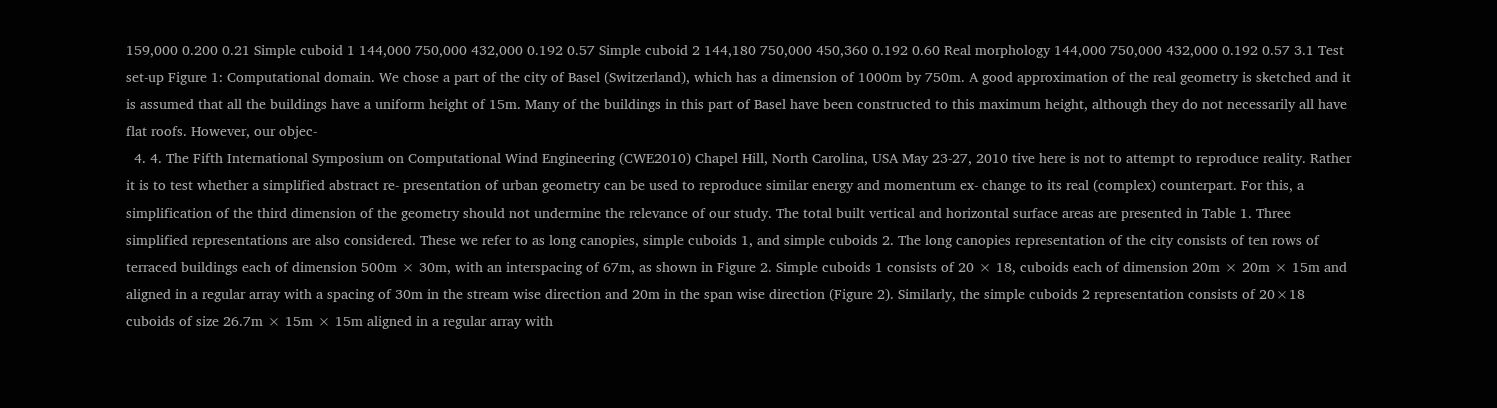159,000 0.200 0.21 Simple cuboid 1 144,000 750,000 432,000 0.192 0.57 Simple cuboid 2 144,180 750,000 450,360 0.192 0.60 Real morphology 144,000 750,000 432,000 0.192 0.57 3.1 Test set-up Figure 1: Computational domain. We chose a part of the city of Basel (Switzerland), which has a dimension of 1000m by 750m. A good approximation of the real geometry is sketched and it is assumed that all the buildings have a uniform height of 15m. Many of the buildings in this part of Basel have been constructed to this maximum height, although they do not necessarily all have flat roofs. However, our objec-
  4. 4. The Fifth International Symposium on Computational Wind Engineering (CWE2010) Chapel Hill, North Carolina, USA May 23-27, 2010 tive here is not to attempt to reproduce reality. Rather it is to test whether a simplified abstract re- presentation of urban geometry can be used to reproduce similar energy and momentum ex- change to its real (complex) counterpart. For this, a simplification of the third dimension of the geometry should not undermine the relevance of our study. The total built vertical and horizontal surface areas are presented in Table 1. Three simplified representations are also considered. These we refer to as long canopies, simple cuboids 1, and simple cuboids 2. The long canopies representation of the city consists of ten rows of terraced buildings each of dimension 500m × 30m, with an interspacing of 67m, as shown in Figure 2. Simple cuboids 1 consists of 20 × 18, cuboids each of dimension 20m × 20m × 15m and aligned in a regular array with a spacing of 30m in the stream wise direction and 20m in the span wise direction (Figure 2). Similarly, the simple cuboids 2 representation consists of 20×18 cuboids of size 26.7m × 15m × 15m aligned in a regular array with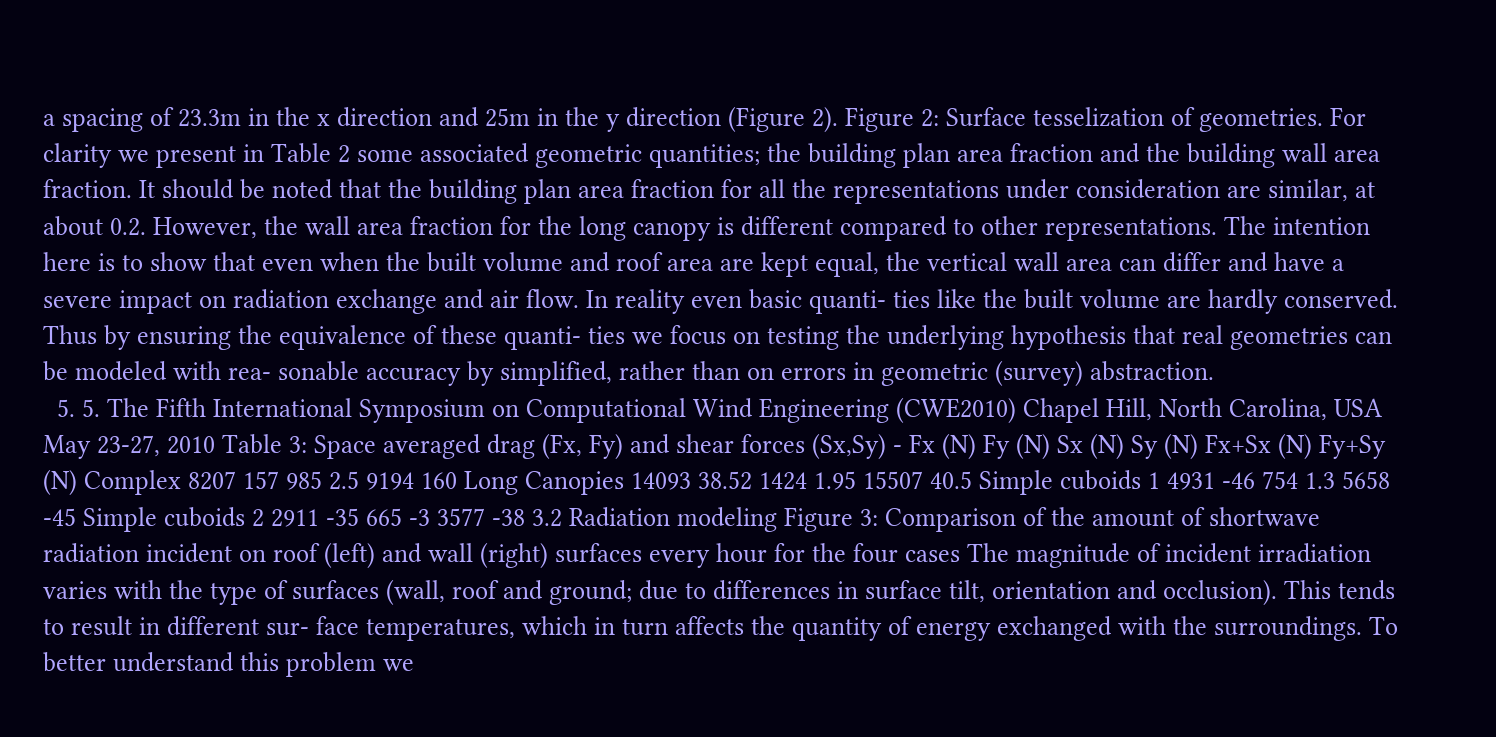a spacing of 23.3m in the x direction and 25m in the y direction (Figure 2). Figure 2: Surface tesselization of geometries. For clarity we present in Table 2 some associated geometric quantities; the building plan area fraction and the building wall area fraction. It should be noted that the building plan area fraction for all the representations under consideration are similar, at about 0.2. However, the wall area fraction for the long canopy is different compared to other representations. The intention here is to show that even when the built volume and roof area are kept equal, the vertical wall area can differ and have a severe impact on radiation exchange and air flow. In reality even basic quanti- ties like the built volume are hardly conserved. Thus by ensuring the equivalence of these quanti- ties we focus on testing the underlying hypothesis that real geometries can be modeled with rea- sonable accuracy by simplified, rather than on errors in geometric (survey) abstraction.
  5. 5. The Fifth International Symposium on Computational Wind Engineering (CWE2010) Chapel Hill, North Carolina, USA May 23-27, 2010 Table 3: Space averaged drag (Fx, Fy) and shear forces (Sx,Sy) - Fx (N) Fy (N) Sx (N) Sy (N) Fx+Sx (N) Fy+Sy (N) Complex 8207 157 985 2.5 9194 160 Long Canopies 14093 38.52 1424 1.95 15507 40.5 Simple cuboids 1 4931 -46 754 1.3 5658 -45 Simple cuboids 2 2911 -35 665 -3 3577 -38 3.2 Radiation modeling Figure 3: Comparison of the amount of shortwave radiation incident on roof (left) and wall (right) surfaces every hour for the four cases The magnitude of incident irradiation varies with the type of surfaces (wall, roof and ground; due to differences in surface tilt, orientation and occlusion). This tends to result in different sur- face temperatures, which in turn affects the quantity of energy exchanged with the surroundings. To better understand this problem we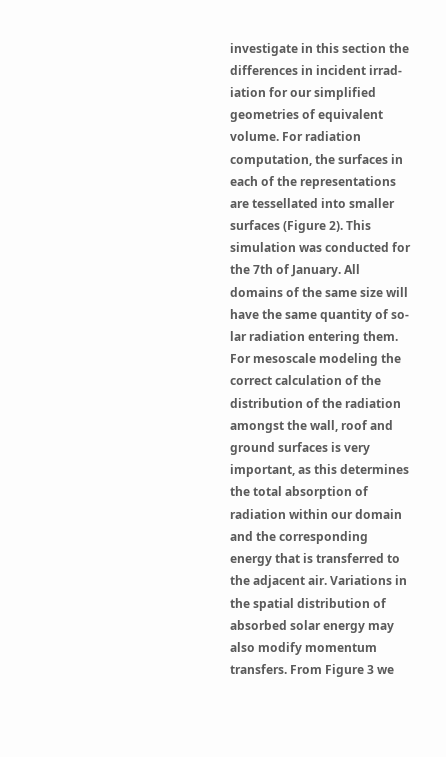investigate in this section the differences in incident irrad- iation for our simplified geometries of equivalent volume. For radiation computation, the surfaces in each of the representations are tessellated into smaller surfaces (Figure 2). This simulation was conducted for the 7th of January. All domains of the same size will have the same quantity of so- lar radiation entering them. For mesoscale modeling the correct calculation of the distribution of the radiation amongst the wall, roof and ground surfaces is very important, as this determines the total absorption of radiation within our domain and the corresponding energy that is transferred to the adjacent air. Variations in the spatial distribution of absorbed solar energy may also modify momentum transfers. From Figure 3 we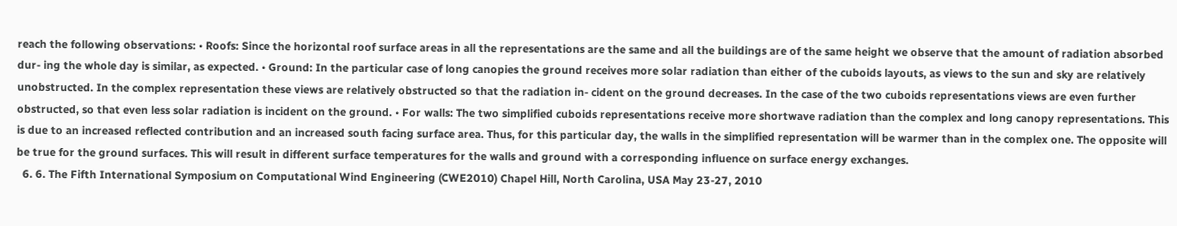reach the following observations: • Roofs: Since the horizontal roof surface areas in all the representations are the same and all the buildings are of the same height we observe that the amount of radiation absorbed dur- ing the whole day is similar, as expected. • Ground: In the particular case of long canopies the ground receives more solar radiation than either of the cuboids layouts, as views to the sun and sky are relatively unobstructed. In the complex representation these views are relatively obstructed so that the radiation in- cident on the ground decreases. In the case of the two cuboids representations views are even further obstructed, so that even less solar radiation is incident on the ground. • For walls: The two simplified cuboids representations receive more shortwave radiation than the complex and long canopy representations. This is due to an increased reflected contribution and an increased south facing surface area. Thus, for this particular day, the walls in the simplified representation will be warmer than in the complex one. The opposite will be true for the ground surfaces. This will result in different surface temperatures for the walls and ground with a corresponding influence on surface energy exchanges.
  6. 6. The Fifth International Symposium on Computational Wind Engineering (CWE2010) Chapel Hill, North Carolina, USA May 23-27, 2010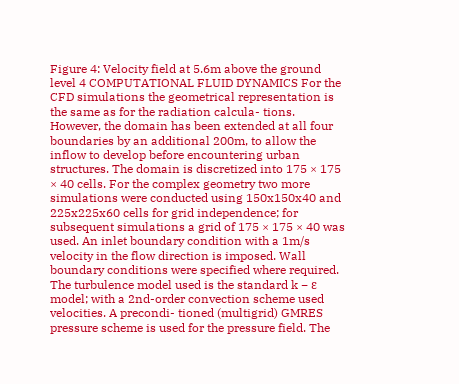Figure 4: Velocity field at 5.6m above the ground level 4 COMPUTATIONAL FLUID DYNAMICS For the CFD simulations the geometrical representation is the same as for the radiation calcula- tions. However, the domain has been extended at all four boundaries by an additional 200m, to allow the inflow to develop before encountering urban structures. The domain is discretized into 175 × 175 × 40 cells. For the complex geometry two more simulations were conducted using 150x150x40 and 225x225x60 cells for grid independence; for subsequent simulations a grid of 175 × 175 × 40 was used. An inlet boundary condition with a 1m/s velocity in the flow direction is imposed. Wall boundary conditions were specified where required. The turbulence model used is the standard k − ε model; with a 2nd-order convection scheme used velocities. A precondi- tioned (multigrid) GMRES pressure scheme is used for the pressure field. The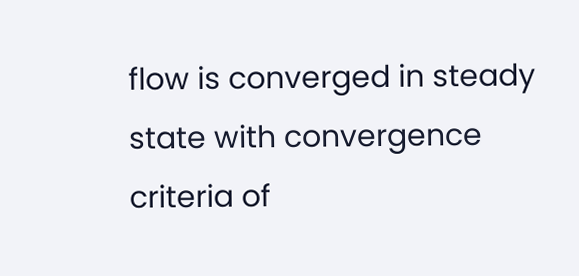flow is converged in steady state with convergence criteria of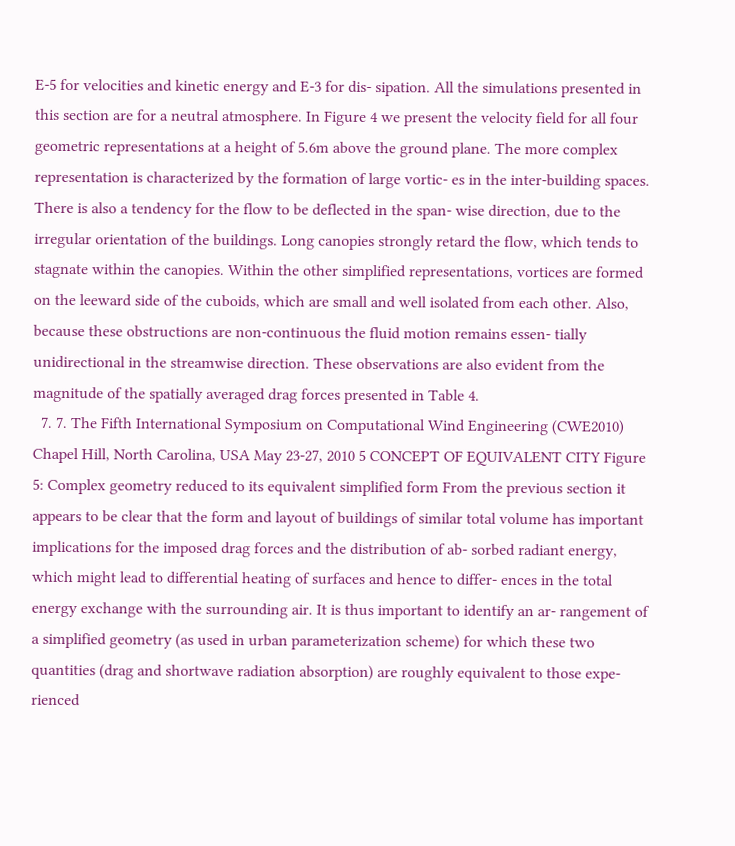E-5 for velocities and kinetic energy and E-3 for dis- sipation. All the simulations presented in this section are for a neutral atmosphere. In Figure 4 we present the velocity field for all four geometric representations at a height of 5.6m above the ground plane. The more complex representation is characterized by the formation of large vortic- es in the inter-building spaces. There is also a tendency for the flow to be deflected in the span- wise direction, due to the irregular orientation of the buildings. Long canopies strongly retard the flow, which tends to stagnate within the canopies. Within the other simplified representations, vortices are formed on the leeward side of the cuboids, which are small and well isolated from each other. Also, because these obstructions are non-continuous the fluid motion remains essen- tially unidirectional in the streamwise direction. These observations are also evident from the magnitude of the spatially averaged drag forces presented in Table 4.
  7. 7. The Fifth International Symposium on Computational Wind Engineering (CWE2010) Chapel Hill, North Carolina, USA May 23-27, 2010 5 CONCEPT OF EQUIVALENT CITY Figure 5: Complex geometry reduced to its equivalent simplified form From the previous section it appears to be clear that the form and layout of buildings of similar total volume has important implications for the imposed drag forces and the distribution of ab- sorbed radiant energy, which might lead to differential heating of surfaces and hence to differ- ences in the total energy exchange with the surrounding air. It is thus important to identify an ar- rangement of a simplified geometry (as used in urban parameterization scheme) for which these two quantities (drag and shortwave radiation absorption) are roughly equivalent to those expe- rienced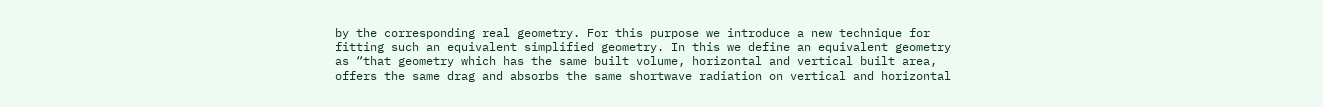by the corresponding real geometry. For this purpose we introduce a new technique for fitting such an equivalent simplified geometry. In this we define an equivalent geometry as “that geometry which has the same built volume, horizontal and vertical built area, offers the same drag and absorbs the same shortwave radiation on vertical and horizontal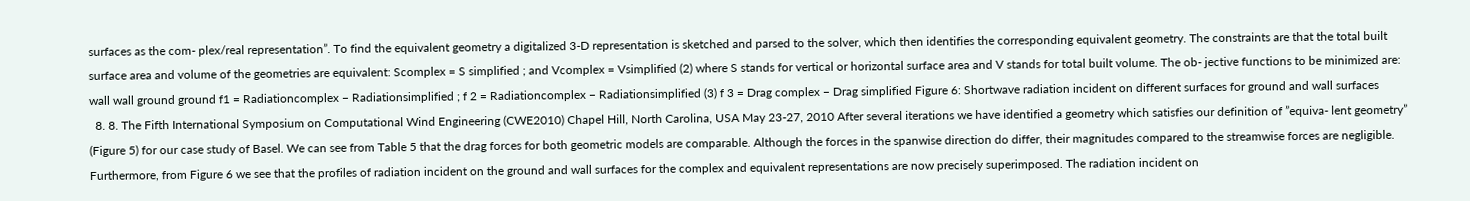surfaces as the com- plex/real representation”. To find the equivalent geometry a digitalized 3-D representation is sketched and parsed to the solver, which then identifies the corresponding equivalent geometry. The constraints are that the total built surface area and volume of the geometries are equivalent: Scomplex = S simplified ; and Vcomplex = Vsimplified (2) where S stands for vertical or horizontal surface area and V stands for total built volume. The ob- jective functions to be minimized are: wall wall ground ground f1 = Radiationcomplex − Radiationsimplified ; f 2 = Radiationcomplex − Radiationsimplified (3) f 3 = Drag complex − Drag simplified Figure 6: Shortwave radiation incident on different surfaces for ground and wall surfaces
  8. 8. The Fifth International Symposium on Computational Wind Engineering (CWE2010) Chapel Hill, North Carolina, USA May 23-27, 2010 After several iterations we have identified a geometry which satisfies our definition of ”equiva- lent geometry” (Figure 5) for our case study of Basel. We can see from Table 5 that the drag forces for both geometric models are comparable. Although the forces in the spanwise direction do differ, their magnitudes compared to the streamwise forces are negligible. Furthermore, from Figure 6 we see that the profiles of radiation incident on the ground and wall surfaces for the complex and equivalent representations are now precisely superimposed. The radiation incident on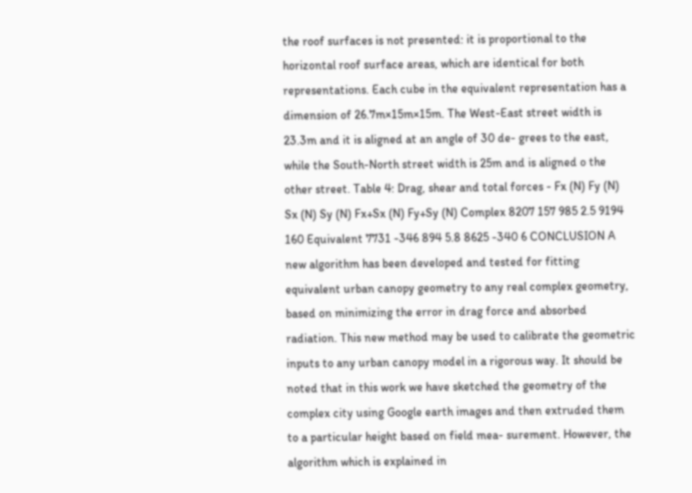the roof surfaces is not presented: it is proportional to the horizontal roof surface areas, which are identical for both representations. Each cube in the equivalent representation has a dimension of 26.7m×15m×15m. The West-East street width is 23.3m and it is aligned at an angle of 30 de- grees to the east, while the South-North street width is 25m and is aligned o the other street. Table 4: Drag, shear and total forces - Fx (N) Fy (N) Sx (N) Sy (N) Fx+Sx (N) Fy+Sy (N) Complex 8207 157 985 2.5 9194 160 Equivalent 7731 -346 894 5.8 8625 -340 6 CONCLUSION A new algorithm has been developed and tested for fitting equivalent urban canopy geometry to any real complex geometry, based on minimizing the error in drag force and absorbed radiation. This new method may be used to calibrate the geometric inputs to any urban canopy model in a rigorous way. It should be noted that in this work we have sketched the geometry of the complex city using Google earth images and then extruded them to a particular height based on field mea- surement. However, the algorithm which is explained in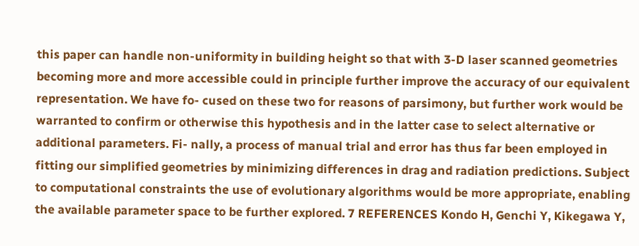this paper can handle non-uniformity in building height so that with 3-D laser scanned geometries becoming more and more accessible could in principle further improve the accuracy of our equivalent representation. We have fo- cused on these two for reasons of parsimony, but further work would be warranted to confirm or otherwise this hypothesis and in the latter case to select alternative or additional parameters. Fi- nally, a process of manual trial and error has thus far been employed in fitting our simplified geometries by minimizing differences in drag and radiation predictions. Subject to computational constraints the use of evolutionary algorithms would be more appropriate, enabling the available parameter space to be further explored. 7 REFERENCES Kondo H, Genchi Y, Kikegawa Y,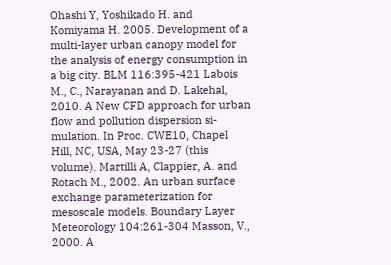Ohashi Y, Yoshikado H. and Komiyama H. 2005. Development of a multi-layer urban canopy model for the analysis of energy consumption in a big city. BLM 116:395-421 Labois M., C., Narayanan and D. Lakehal, 2010. A New CFD approach for urban flow and pollution dispersion si- mulation. In Proc. CWE10, Chapel Hill, NC, USA, May 23-27 (this volume). Martilli A, Clappier, A. and Rotach M., 2002. An urban surface exchange parameterization for mesoscale models. Boundary Layer Meteorology 104:261-304 Masson, V., 2000. A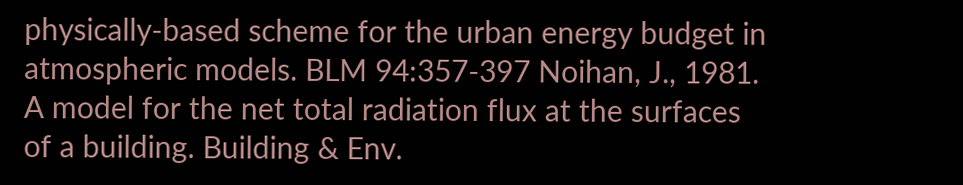physically-based scheme for the urban energy budget in atmospheric models. BLM 94:357-397 Noihan, J., 1981. A model for the net total radiation flux at the surfaces of a building. Building & Env.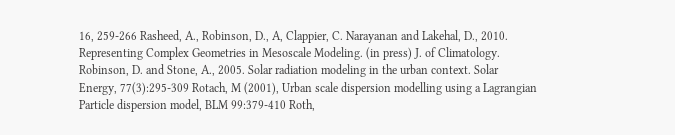16, 259-266 Rasheed, A., Robinson, D., A, Clappier, C. Narayanan and Lakehal, D., 2010. Representing Complex Geometries in Mesoscale Modeling. (in press) J. of Climatology. Robinson, D. and Stone, A., 2005. Solar radiation modeling in the urban context. Solar Energy, 77(3):295-309 Rotach, M (2001), Urban scale dispersion modelling using a Lagrangian Particle dispersion model, BLM 99:379-410 Roth,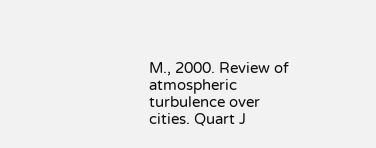M., 2000. Review of atmospheric turbulence over cities. Quart J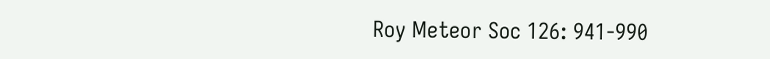Roy Meteor Soc 126: 941-990